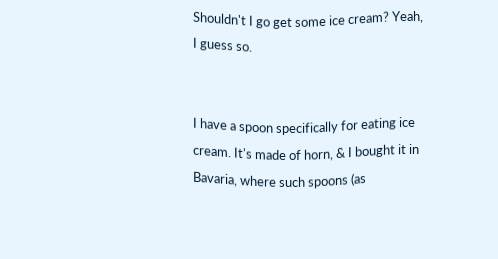Shouldn't I go get some ice cream? Yeah, I guess so.


I have a spoon specifically for eating ice cream. It's made of horn, & I bought it in Bavaria, where such spoons (as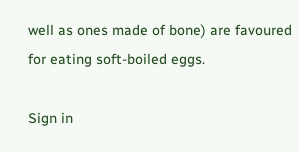well as ones made of bone) are favoured for eating soft-boiled eggs.

Sign in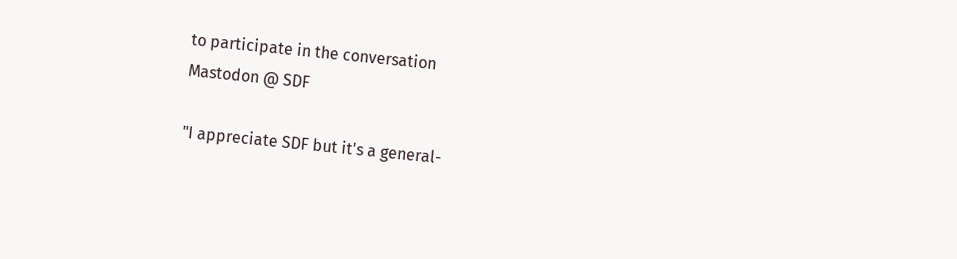to participate in the conversation
Mastodon @ SDF

"I appreciate SDF but it's a general-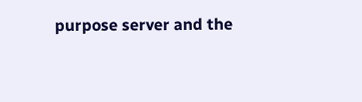purpose server and the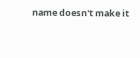name doesn't make it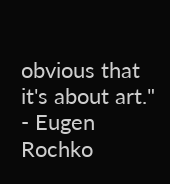obvious that it's about art." - Eugen Rochko